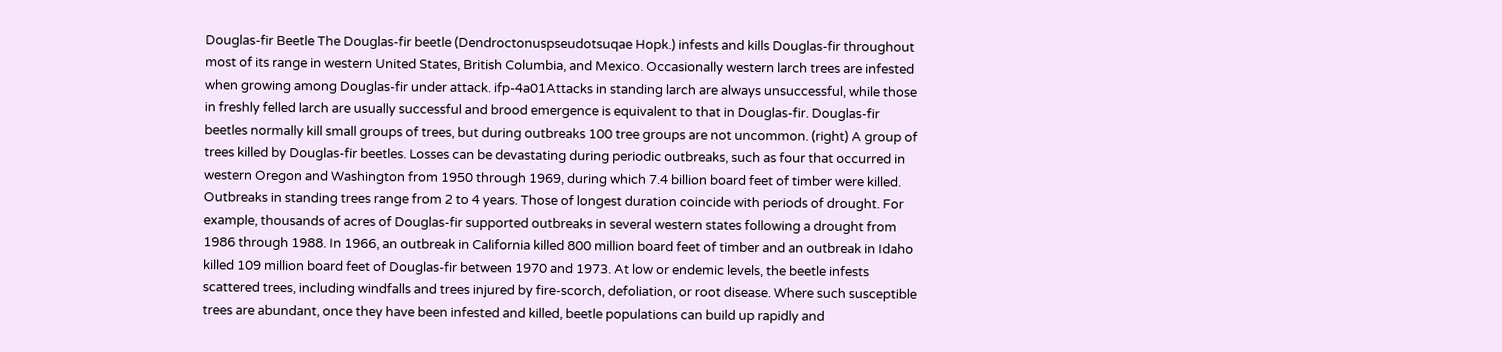Douglas-fir Beetle The Douglas-fir beetle (Dendroctonuspseudotsuqae Hopk.) infests and kills Douglas-fir throughout most of its range in western United States, British Columbia, and Mexico. Occasionally western larch trees are infested when growing among Douglas-fir under attack. ifp-4a01Attacks in standing larch are always unsuccessful, while those in freshly felled larch are usually successful and brood emergence is equivalent to that in Douglas-fir. Douglas-fir beetles normally kill small groups of trees, but during outbreaks 100 tree groups are not uncommon. (right) A group of trees killed by Douglas-fir beetles. Losses can be devastating during periodic outbreaks, such as four that occurred in western Oregon and Washington from 1950 through 1969, during which 7.4 billion board feet of timber were killed. Outbreaks in standing trees range from 2 to 4 years. Those of longest duration coincide with periods of drought. For example, thousands of acres of Douglas-fir supported outbreaks in several western states following a drought from 1986 through 1988. In 1966, an outbreak in California killed 800 million board feet of timber and an outbreak in Idaho killed 109 million board feet of Douglas-fir between 1970 and 1973. At low or endemic levels, the beetle infests scattered trees, including windfalls and trees injured by fire-scorch, defoliation, or root disease. Where such susceptible trees are abundant, once they have been infested and killed, beetle populations can build up rapidly and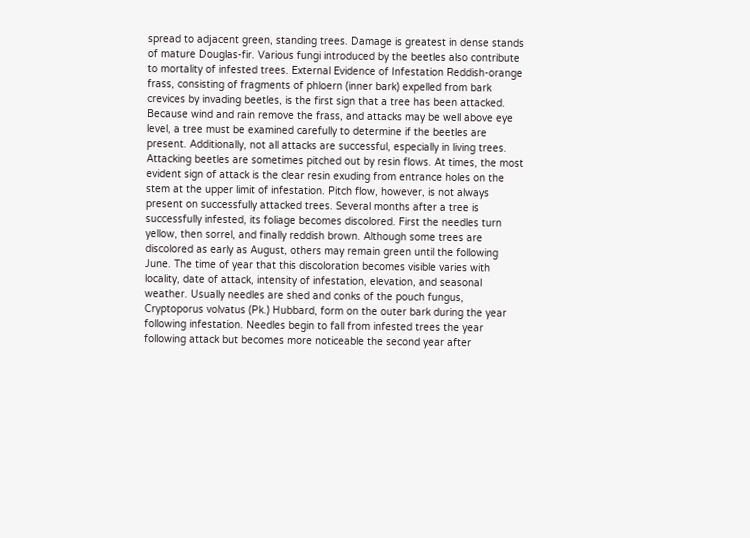spread to adjacent green, standing trees. Damage is greatest in dense stands of mature Douglas-fir. Various fungi introduced by the beetles also contribute to mortality of infested trees. External Evidence of Infestation Reddish-orange frass, consisting of fragments of phloern (inner bark) expelled from bark crevices by invading beetles, is the first sign that a tree has been attacked. Because wind and rain remove the frass, and attacks may be well above eye level, a tree must be examined carefully to determine if the beetles are present. Additionally, not all attacks are successful, especially in living trees. Attacking beetles are sometimes pitched out by resin flows. At times, the most evident sign of attack is the clear resin exuding from entrance holes on the stem at the upper limit of infestation. Pitch flow, however, is not always present on successfully attacked trees. Several months after a tree is successfully infested, its foliage becomes discolored. First the needles turn yellow, then sorrel, and finally reddish brown. Although some trees are discolored as early as August, others may remain green until the following June. The time of year that this discoloration becomes visible varies with locality, date of attack, intensity of infestation, elevation, and seasonal weather. Usually needles are shed and conks of the pouch fungus, Cryptoporus volvatus (Pk.) Hubbard, form on the outer bark during the year following infestation. Needles begin to fall from infested trees the year following attack but becomes more noticeable the second year after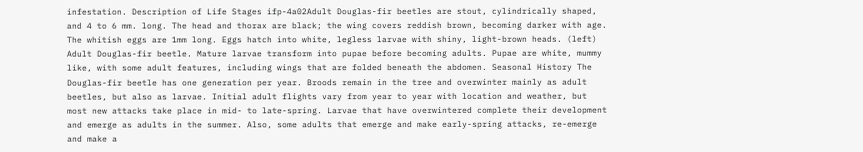infestation. Description of Life Stages ifp-4a02Adult Douglas-fir beetles are stout, cylindrically shaped, and 4 to 6 mm. long. The head and thorax are black; the wing covers reddish brown, becoming darker with age. The whitish eggs are 1mm long. Eggs hatch into white, legless larvae with shiny, light-brown heads. (left) Adult Douglas-fir beetle. Mature larvae transform into pupae before becoming adults. Pupae are white, mummy like, with some adult features, including wings that are folded beneath the abdomen. Seasonal History The Douglas-fir beetle has one generation per year. Broods remain in the tree and overwinter mainly as adult beetles, but also as larvae. Initial adult flights vary from year to year with location and weather, but most new attacks take place in mid- to late-spring. Larvae that have overwintered complete their development and emerge as adults in the summer. Also, some adults that emerge and make early-spring attacks, re-emerge and make a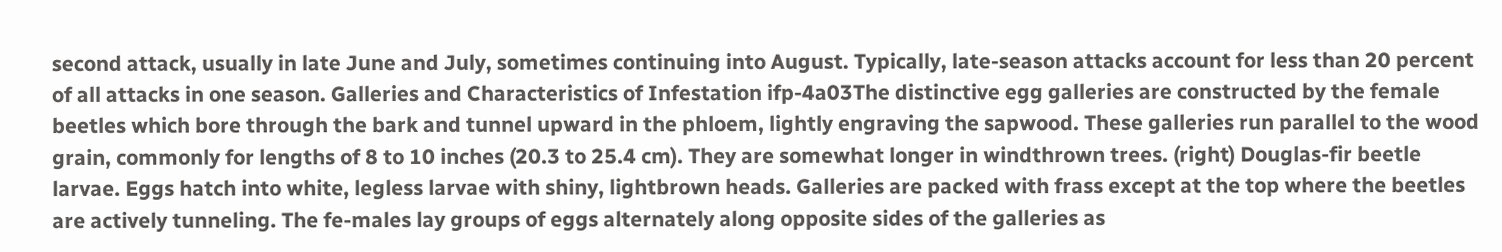second attack, usually in late June and July, sometimes continuing into August. Typically, late-season attacks account for less than 20 percent of all attacks in one season. Galleries and Characteristics of Infestation ifp-4a03The distinctive egg galleries are constructed by the female beetles which bore through the bark and tunnel upward in the phloem, lightly engraving the sapwood. These galleries run parallel to the wood grain, commonly for lengths of 8 to 10 inches (20.3 to 25.4 cm). They are somewhat longer in windthrown trees. (right) Douglas-fir beetle larvae. Eggs hatch into white, legless larvae with shiny, lightbrown heads. Galleries are packed with frass except at the top where the beetles are actively tunneling. The fe-males lay groups of eggs alternately along opposite sides of the galleries as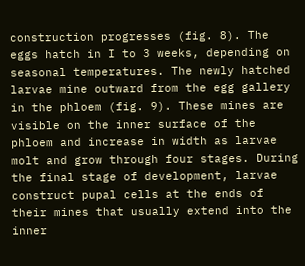construction progresses (fig. 8). The eggs hatch in I to 3 weeks, depending on seasonal temperatures. The newly hatched larvae mine outward from the egg gallery in the phloem (fig. 9). These mines are visible on the inner surface of the phloem and increase in width as larvae molt and grow through four stages. During the final stage of development, larvae construct pupal cells at the ends of their mines that usually extend into the inner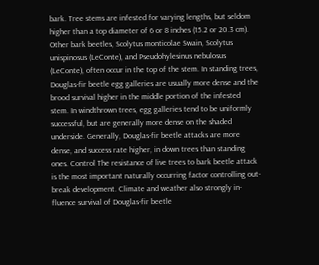bark. Tree stems are infested for varying lengths, but seldom higher than a top diameter of 6 or 8 inches (15.2 or 20.3 cm). Other bark beetles, Scolytus monticolae Swain, Scolytus unispinosus (LeConte), and Pseudohylesinus nebulosus (LeConte), often occur in the top of the stem. In standing trees, Douglas-fir beetle egg galleries are usually more dense and the brood survival higher in the middle portion of the infested stem. In windthrown trees, egg galleries tend to be uniformly successful, but are generally more dense on the shaded underside. Generally, Douglas-fir beetle attacks are more dense, and success rate higher, in down trees than standing ones. Control The resistance of live trees to bark beetle attack is the most important naturally occurring factor controlling out-break development. Climate and weather also strongly in-fluence survival of Douglas-fir beetle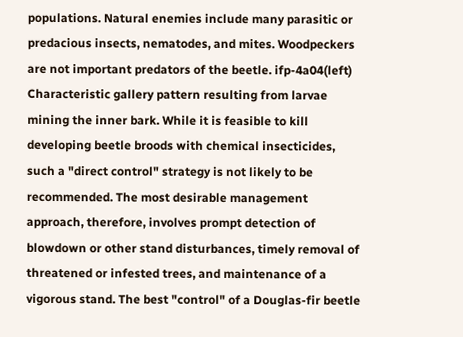populations. Natural enemies include many parasitic or predacious insects, nematodes, and mites. Woodpeckers are not important predators of the beetle. ifp-4a04(left) Characteristic gallery pattern resulting from larvae mining the inner bark. While it is feasible to kill developing beetle broods with chemical insecticides, such a "direct control" strategy is not likely to be recommended. The most desirable management approach, therefore, involves prompt detection of blowdown or other stand disturbances, timely removal of threatened or infested trees, and maintenance of a vigorous stand. The best "control" of a Douglas-fir beetle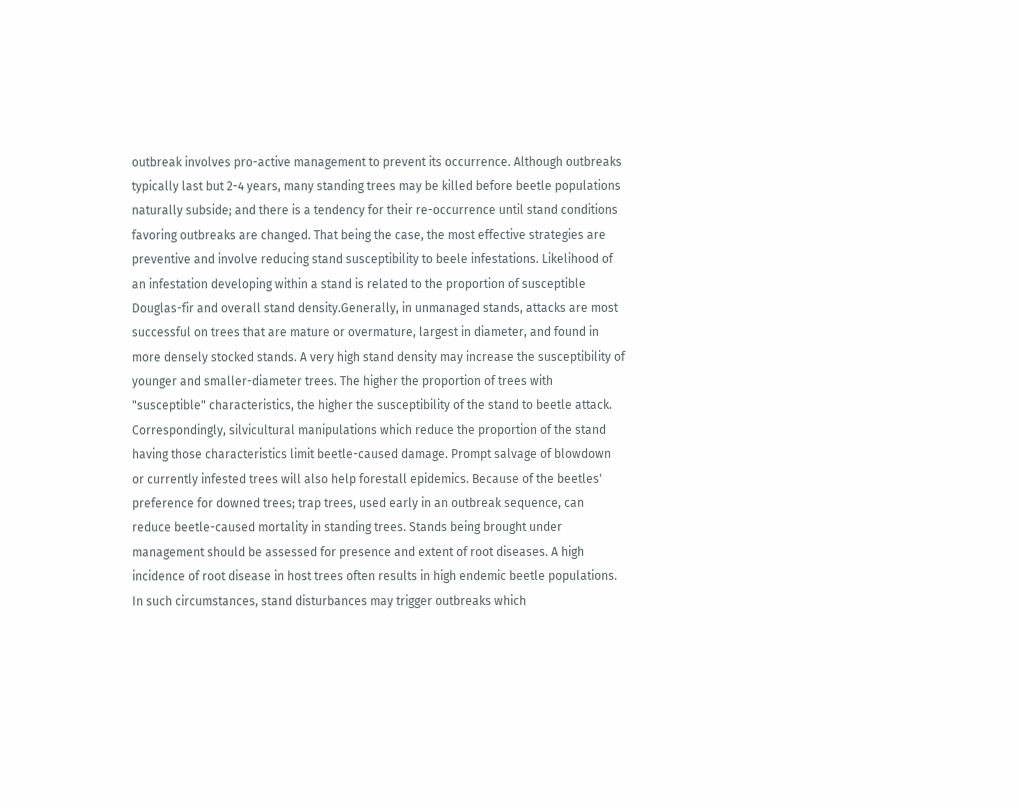outbreak involves pro-active management to prevent its occurrence. Although outbreaks typically last but 2-4 years, many standing trees may be killed before beetle populations naturally subside; and there is a tendency for their re-occurrence until stand conditions favoring outbreaks are changed. That being the case, the most effective strategies are preventive and involve reducing stand susceptibility to beele infestations. Likelihood of an infestation developing within a stand is related to the proportion of susceptible Douglas-fir and overall stand density.Generally, in unmanaged stands, attacks are most successful on trees that are mature or overmature, largest in diameter, and found in more densely stocked stands. A very high stand density may increase the susceptibility of younger and smaller-diameter trees. The higher the proportion of trees with "susceptible" characteristics, the higher the susceptibility of the stand to beetle attack. Correspondingly, silvicultural manipulations which reduce the proportion of the stand having those characteristics limit beetle-caused damage. Prompt salvage of blowdown or currently infested trees will also help forestall epidemics. Because of the beetles' preference for downed trees; trap trees, used early in an outbreak sequence, can reduce beetle-caused mortality in standing trees. Stands being brought under management should be assessed for presence and extent of root diseases. A high incidence of root disease in host trees often results in high endemic beetle populations. In such circumstances, stand disturbances may trigger outbreaks which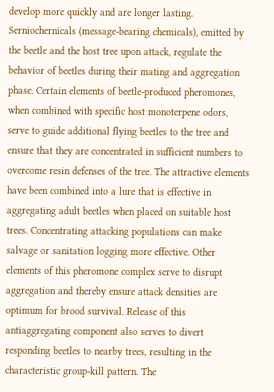develop more quickly and are longer lasting. Serniochernicals (message-bearing chemicals), emitted by the beetle and the host tree upon attack, regulate the behavior of beetles during their mating and aggregation phase. Certain elements of beetle-produced pheromones, when combined with specific host monoterpene odors, serve to guide additional flying beetles to the tree and ensure that they are concentrated in sufficient numbers to overcome resin defenses of the tree. The attractive elements have been combined into a lure that is effective in aggregating adult beetles when placed on suitable host trees. Concentrating attacking populations can make salvage or sanitation logging more effective. Other elements of this pheromone complex serve to disrupt aggregation and thereby ensure attack densities are optimum for brood survival. Release of this antiaggregating component also serves to divert responding beetles to nearby trees, resulting in the characteristic group-kill pattern. The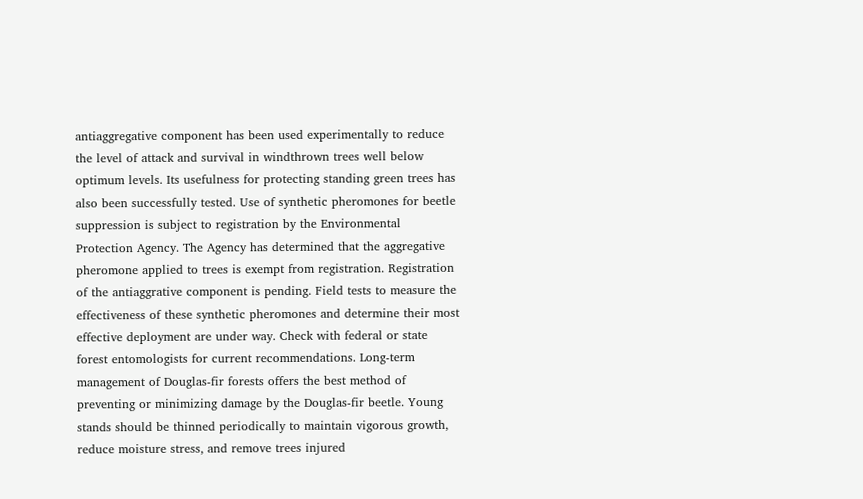antiaggregative component has been used experimentally to reduce the level of attack and survival in windthrown trees well below optimum levels. Its usefulness for protecting standing green trees has also been successfully tested. Use of synthetic pheromones for beetle suppression is subject to registration by the Environmental Protection Agency. The Agency has determined that the aggregative pheromone applied to trees is exempt from registration. Registration of the antiaggrative component is pending. Field tests to measure the effectiveness of these synthetic pheromones and determine their most effective deployment are under way. Check with federal or state forest entomologists for current recommendations. Long-term management of Douglas-fir forests offers the best method of preventing or minimizing damage by the Douglas-fir beetle. Young stands should be thinned periodically to maintain vigorous growth, reduce moisture stress, and remove trees injured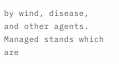by wind, disease, and other agents. Managed stands which are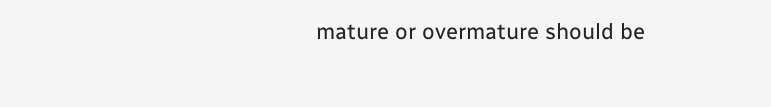mature or overmature should be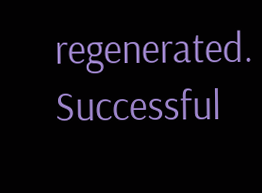regenerated. Successful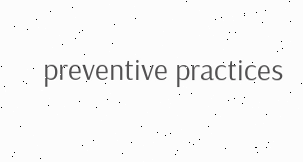preventive practices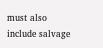must also include salvage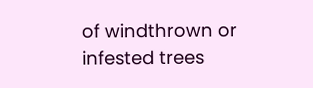of windthrown or infested trees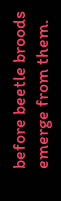before beetle broods emerge from them.